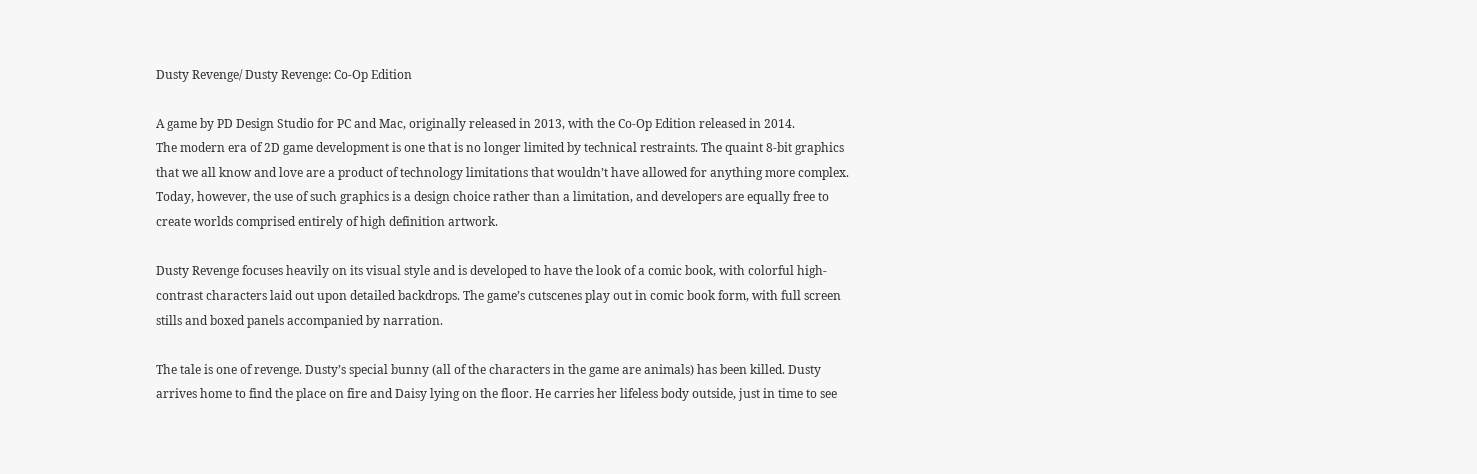Dusty Revenge/ Dusty Revenge: Co-Op Edition

A game by PD Design Studio for PC and Mac, originally released in 2013, with the Co-Op Edition released in 2014.
The modern era of 2D game development is one that is no longer limited by technical restraints. The quaint 8-bit graphics that we all know and love are a product of technology limitations that wouldn’t have allowed for anything more complex. Today, however, the use of such graphics is a design choice rather than a limitation, and developers are equally free to create worlds comprised entirely of high definition artwork.

Dusty Revenge focuses heavily on its visual style and is developed to have the look of a comic book, with colorful high-contrast characters laid out upon detailed backdrops. The game’s cutscenes play out in comic book form, with full screen stills and boxed panels accompanied by narration.

The tale is one of revenge. Dusty’s special bunny (all of the characters in the game are animals) has been killed. Dusty arrives home to find the place on fire and Daisy lying on the floor. He carries her lifeless body outside, just in time to see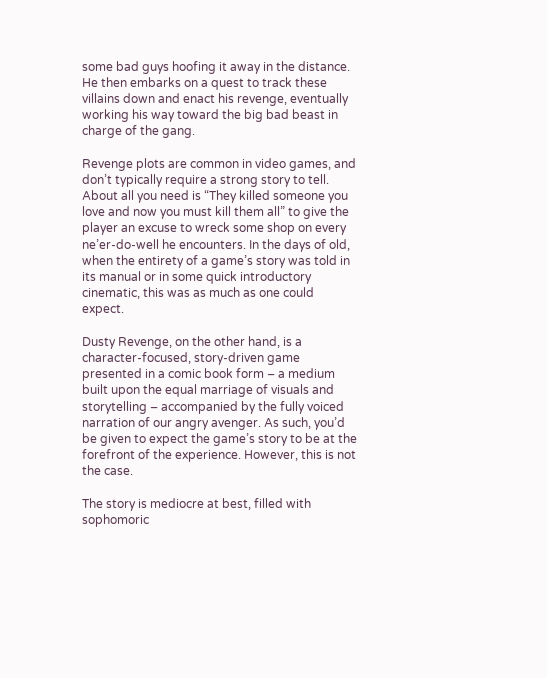some bad guys hoofing it away in the distance. He then embarks on a quest to track these villains down and enact his revenge, eventually working his way toward the big bad beast in charge of the gang.

Revenge plots are common in video games, and don’t typically require a strong story to tell. About all you need is “They killed someone you love and now you must kill them all” to give the player an excuse to wreck some shop on every ne’er-do-well he encounters. In the days of old, when the entirety of a game’s story was told in its manual or in some quick introductory cinematic, this was as much as one could expect.

Dusty Revenge, on the other hand, is a character-focused, story-driven game presented in a comic book form – a medium built upon the equal marriage of visuals and storytelling – accompanied by the fully voiced narration of our angry avenger. As such, you’d be given to expect the game’s story to be at the forefront of the experience. However, this is not the case.

The story is mediocre at best, filled with sophomoric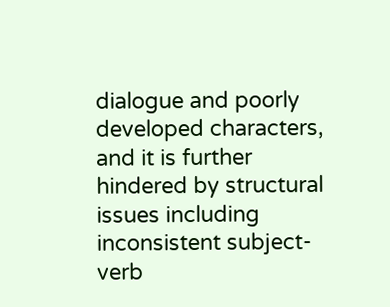dialogue and poorly developed characters, and it is further hindered by structural issues including inconsistent subject-verb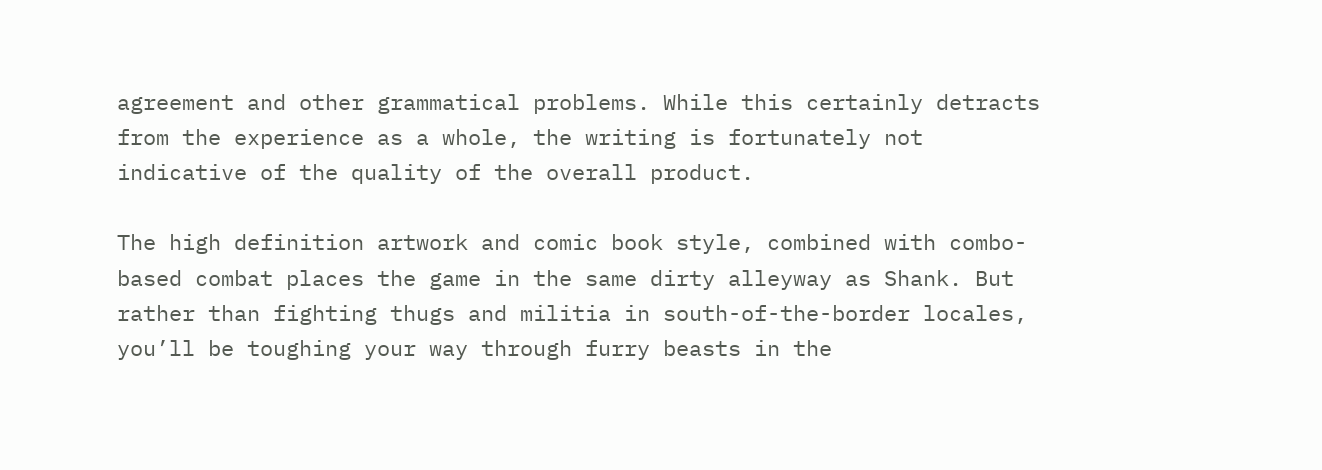agreement and other grammatical problems. While this certainly detracts from the experience as a whole, the writing is fortunately not indicative of the quality of the overall product.

The high definition artwork and comic book style, combined with combo-based combat places the game in the same dirty alleyway as Shank. But rather than fighting thugs and militia in south-of-the-border locales, you’ll be toughing your way through furry beasts in the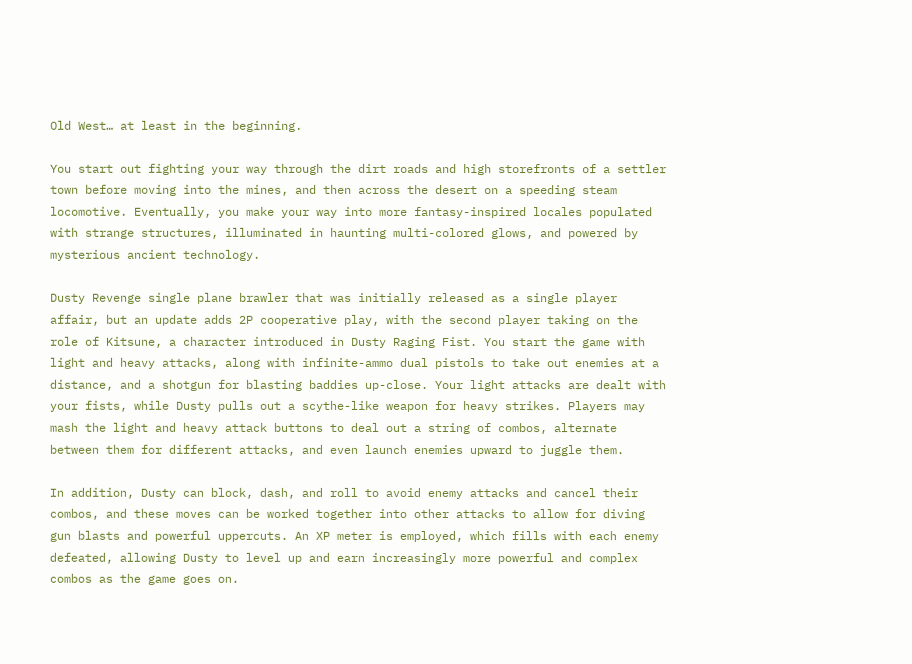Old West… at least in the beginning.

You start out fighting your way through the dirt roads and high storefronts of a settler town before moving into the mines, and then across the desert on a speeding steam locomotive. Eventually, you make your way into more fantasy-inspired locales populated with strange structures, illuminated in haunting multi-colored glows, and powered by mysterious ancient technology.

Dusty Revenge single plane brawler that was initially released as a single player affair, but an update adds 2P cooperative play, with the second player taking on the role of Kitsune, a character introduced in Dusty Raging Fist. You start the game with light and heavy attacks, along with infinite-ammo dual pistols to take out enemies at a distance, and a shotgun for blasting baddies up-close. Your light attacks are dealt with your fists, while Dusty pulls out a scythe-like weapon for heavy strikes. Players may mash the light and heavy attack buttons to deal out a string of combos, alternate between them for different attacks, and even launch enemies upward to juggle them.

In addition, Dusty can block, dash, and roll to avoid enemy attacks and cancel their combos, and these moves can be worked together into other attacks to allow for diving gun blasts and powerful uppercuts. An XP meter is employed, which fills with each enemy defeated, allowing Dusty to level up and earn increasingly more powerful and complex combos as the game goes on.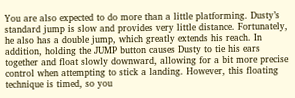You are also expected to do more than a little platforming. Dusty’s standard jump is slow and provides very little distance. Fortunately, he also has a double jump, which greatly extends his reach. In addition, holding the JUMP button causes Dusty to tie his ears together and float slowly downward, allowing for a bit more precise control when attempting to stick a landing. However, this floating technique is timed, so you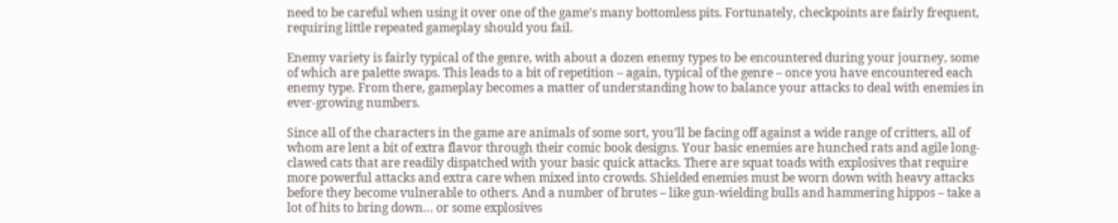need to be careful when using it over one of the game’s many bottomless pits. Fortunately, checkpoints are fairly frequent, requiring little repeated gameplay should you fail.

Enemy variety is fairly typical of the genre, with about a dozen enemy types to be encountered during your journey, some of which are palette swaps. This leads to a bit of repetition – again, typical of the genre – once you have encountered each enemy type. From there, gameplay becomes a matter of understanding how to balance your attacks to deal with enemies in ever-growing numbers.

Since all of the characters in the game are animals of some sort, you’ll be facing off against a wide range of critters, all of whom are lent a bit of extra flavor through their comic book designs. Your basic enemies are hunched rats and agile long-clawed cats that are readily dispatched with your basic quick attacks. There are squat toads with explosives that require more powerful attacks and extra care when mixed into crowds. Shielded enemies must be worn down with heavy attacks before they become vulnerable to others. And a number of brutes – like gun-wielding bulls and hammering hippos – take a lot of hits to bring down… or some explosives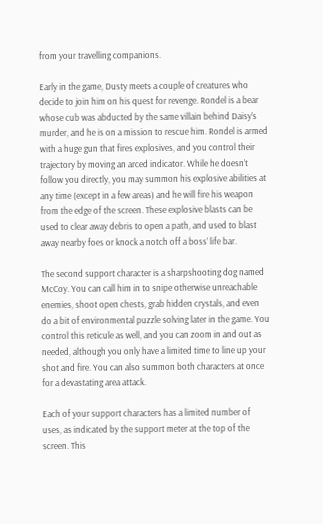from your travelling companions.

Early in the game, Dusty meets a couple of creatures who decide to join him on his quest for revenge. Rondel is a bear whose cub was abducted by the same villain behind Daisy’s murder, and he is on a mission to rescue him. Rondel is armed with a huge gun that fires explosives, and you control their trajectory by moving an arced indicator. While he doesn’t follow you directly, you may summon his explosive abilities at any time (except in a few areas) and he will fire his weapon from the edge of the screen. These explosive blasts can be used to clear away debris to open a path, and used to blast away nearby foes or knock a notch off a boss’ life bar.

The second support character is a sharpshooting dog named McCoy. You can call him in to snipe otherwise unreachable enemies, shoot open chests, grab hidden crystals, and even do a bit of environmental puzzle solving later in the game. You control this reticule as well, and you can zoom in and out as needed, although you only have a limited time to line up your shot and fire. You can also summon both characters at once for a devastating area attack.

Each of your support characters has a limited number of uses, as indicated by the support meter at the top of the screen. This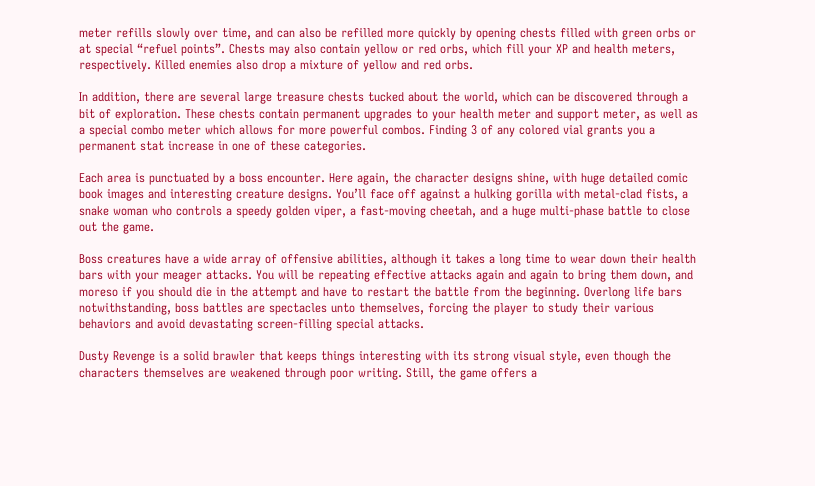meter refills slowly over time, and can also be refilled more quickly by opening chests filled with green orbs or at special “refuel points”. Chests may also contain yellow or red orbs, which fill your XP and health meters, respectively. Killed enemies also drop a mixture of yellow and red orbs.

In addition, there are several large treasure chests tucked about the world, which can be discovered through a bit of exploration. These chests contain permanent upgrades to your health meter and support meter, as well as a special combo meter which allows for more powerful combos. Finding 3 of any colored vial grants you a permanent stat increase in one of these categories.

Each area is punctuated by a boss encounter. Here again, the character designs shine, with huge detailed comic book images and interesting creature designs. You’ll face off against a hulking gorilla with metal-clad fists, a snake woman who controls a speedy golden viper, a fast-moving cheetah, and a huge multi-phase battle to close out the game.

Boss creatures have a wide array of offensive abilities, although it takes a long time to wear down their health bars with your meager attacks. You will be repeating effective attacks again and again to bring them down, and moreso if you should die in the attempt and have to restart the battle from the beginning. Overlong life bars notwithstanding, boss battles are spectacles unto themselves, forcing the player to study their various behaviors and avoid devastating screen-filling special attacks.

Dusty Revenge is a solid brawler that keeps things interesting with its strong visual style, even though the characters themselves are weakened through poor writing. Still, the game offers a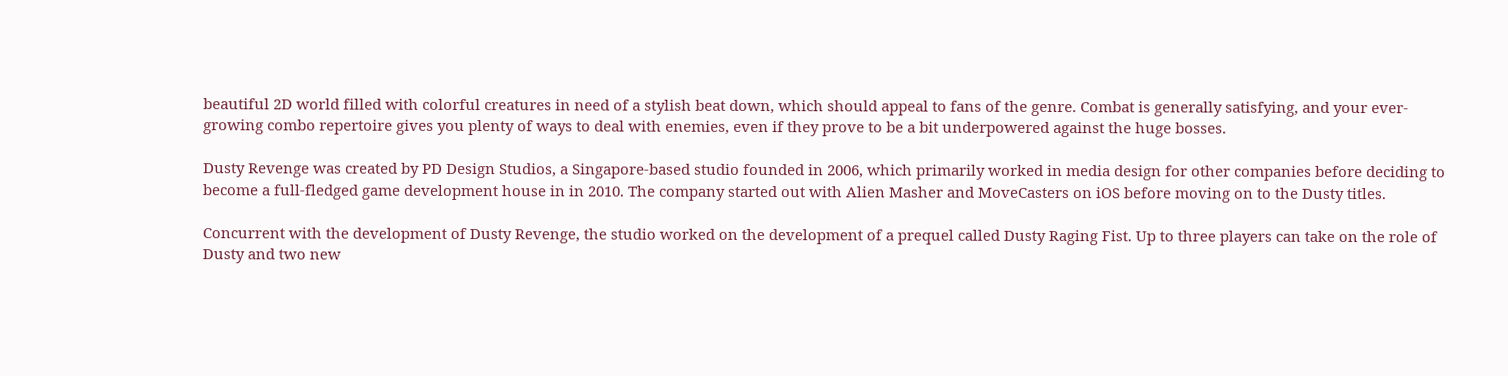beautiful 2D world filled with colorful creatures in need of a stylish beat down, which should appeal to fans of the genre. Combat is generally satisfying, and your ever-growing combo repertoire gives you plenty of ways to deal with enemies, even if they prove to be a bit underpowered against the huge bosses.

Dusty Revenge was created by PD Design Studios, a Singapore-based studio founded in 2006, which primarily worked in media design for other companies before deciding to become a full-fledged game development house in in 2010. The company started out with Alien Masher and MoveCasters on iOS before moving on to the Dusty titles.

Concurrent with the development of Dusty Revenge, the studio worked on the development of a prequel called Dusty Raging Fist. Up to three players can take on the role of Dusty and two new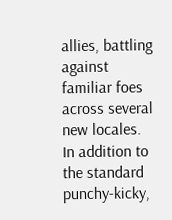allies, battling against familiar foes across several new locales. In addition to the standard punchy-kicky,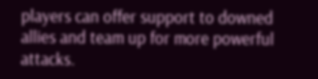players can offer support to downed allies and team up for more powerful attacks.